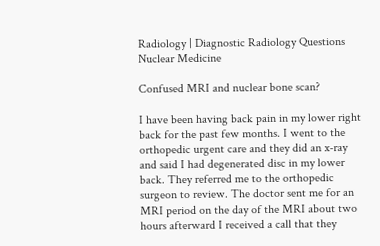Radiology | Diagnostic Radiology Questions Nuclear Medicine

Confused MRI and nuclear bone scan?

I have been having back pain in my lower right back for the past few months. I went to the orthopedic urgent care and they did an x-ray and said I had degenerated disc in my lower back. They referred me to the orthopedic surgeon to review. The doctor sent me for an MRI period on the day of the MRI about two hours afterward I received a call that they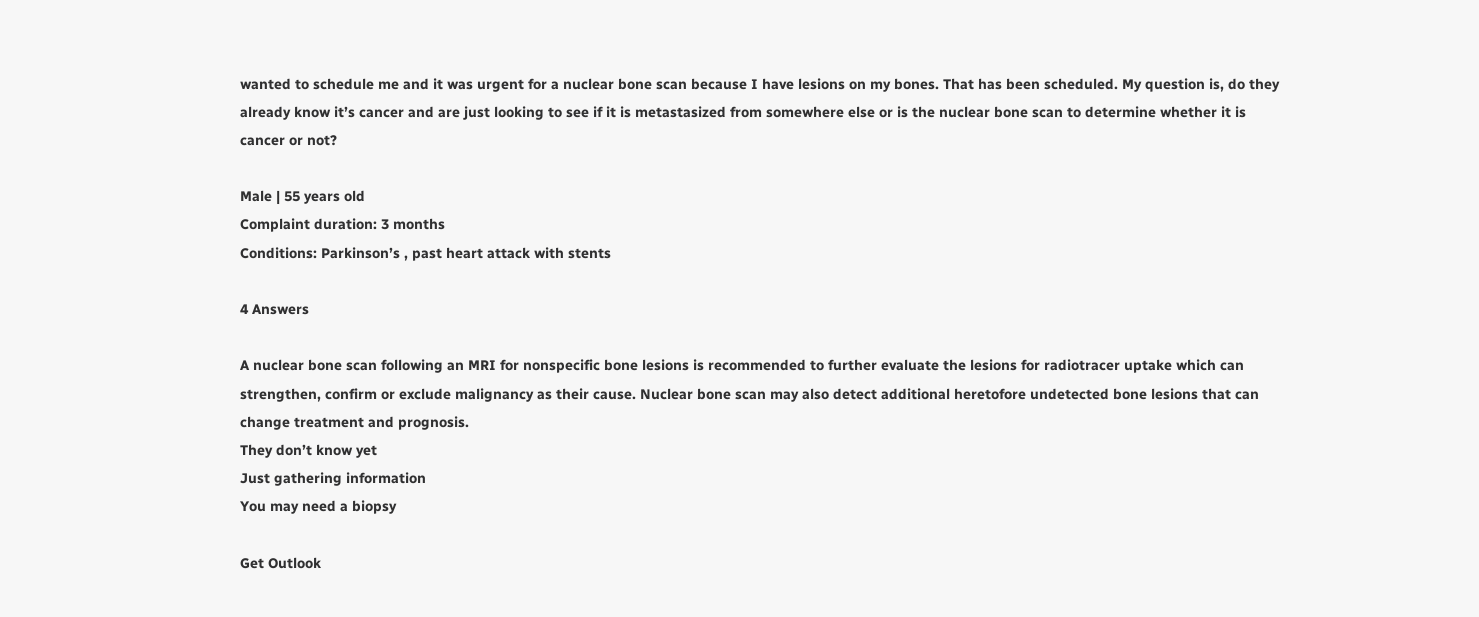wanted to schedule me and it was urgent for a nuclear bone scan because I have lesions on my bones. That has been scheduled. My question is, do they already know it’s cancer and are just looking to see if it is metastasized from somewhere else or is the nuclear bone scan to determine whether it is cancer or not?

Male | 55 years old
Complaint duration: 3 months
Conditions: Parkinson’s , past heart attack with stents

4 Answers

A nuclear bone scan following an MRI for nonspecific bone lesions is recommended to further evaluate the lesions for radiotracer uptake which can strengthen, confirm or exclude malignancy as their cause. Nuclear bone scan may also detect additional heretofore undetected bone lesions that can change treatment and prognosis.
They don’t know yet
Just gathering information
You may need a biopsy

Get Outlook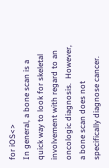for iOS<>
In general, a bone scan is a quick way to look for skeletal involvement with regard to an oncologic diagnosis.  However, a bone scan does not specifically diagnose cancer.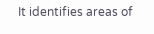It identifies areas of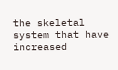the skeletal system that have increased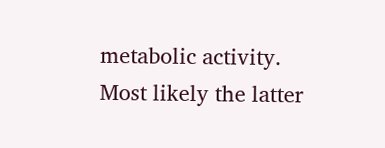metabolic activity.
Most likely the latter